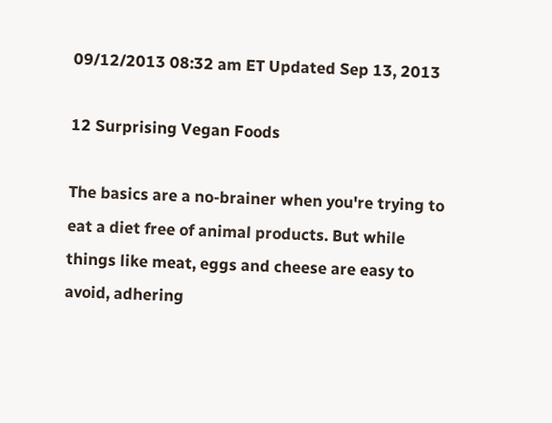09/12/2013 08:32 am ET Updated Sep 13, 2013

12 Surprising Vegan Foods

The basics are a no-brainer when you're trying to eat a diet free of animal products. But while things like meat, eggs and cheese are easy to avoid, adhering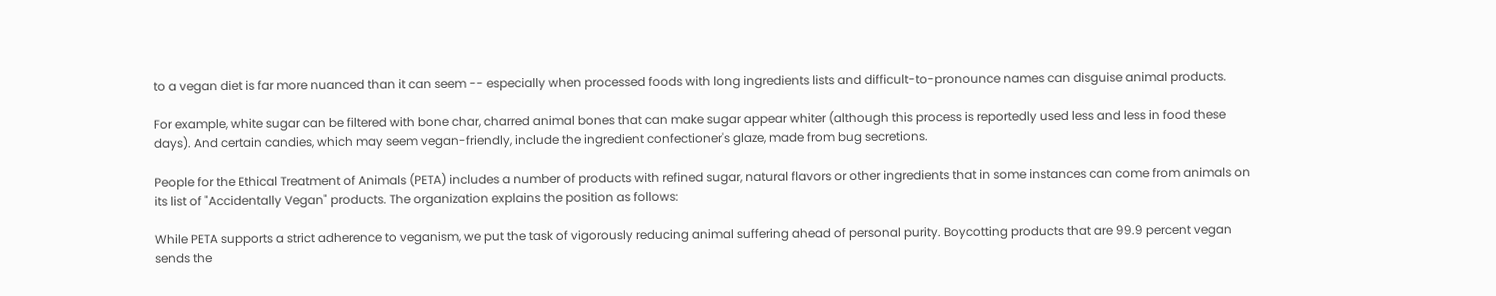to a vegan diet is far more nuanced than it can seem -- especially when processed foods with long ingredients lists and difficult-to-pronounce names can disguise animal products.

For example, white sugar can be filtered with bone char, charred animal bones that can make sugar appear whiter (although this process is reportedly used less and less in food these days). And certain candies, which may seem vegan-friendly, include the ingredient confectioner's glaze, made from bug secretions.

People for the Ethical Treatment of Animals (PETA) includes a number of products with refined sugar, natural flavors or other ingredients that in some instances can come from animals on its list of "Accidentally Vegan" products. The organization explains the position as follows:

While PETA supports a strict adherence to veganism, we put the task of vigorously reducing animal suffering ahead of personal purity. Boycotting products that are 99.9 percent vegan sends the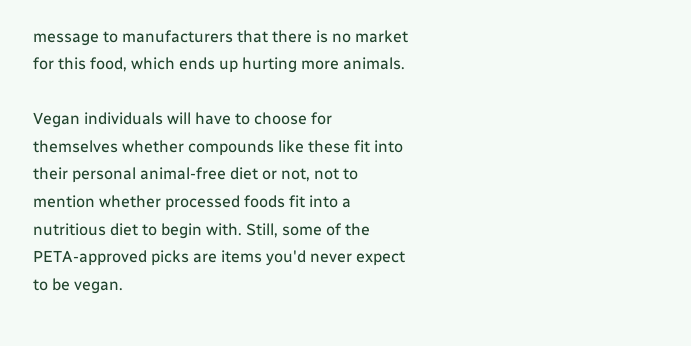message to manufacturers that there is no market for this food, which ends up hurting more animals.

Vegan individuals will have to choose for themselves whether compounds like these fit into their personal animal-free diet or not, not to mention whether processed foods fit into a nutritious diet to begin with. Still, some of the PETA-approved picks are items you'd never expect to be vegan.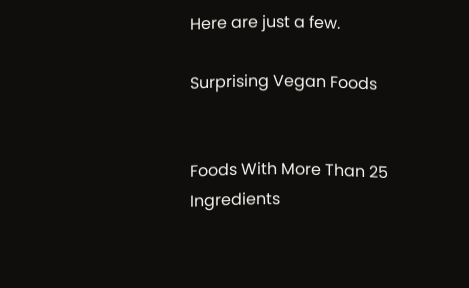Here are just a few.

Surprising Vegan Foods


Foods With More Than 25 Ingredients